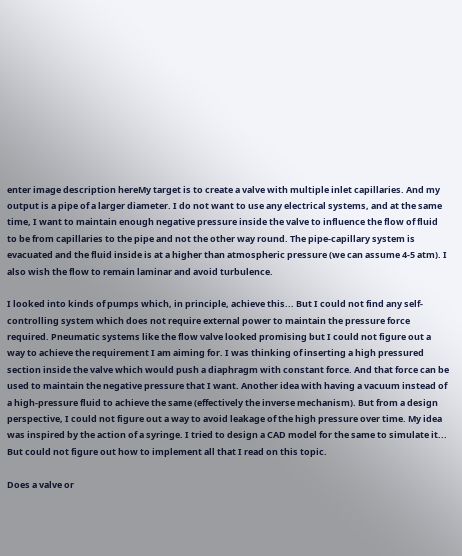enter image description hereMy target is to create a valve with multiple inlet capillaries. And my output is a pipe of a larger diameter. I do not want to use any electrical systems, and at the same time, I want to maintain enough negative pressure inside the valve to influence the flow of fluid to be from capillaries to the pipe and not the other way round. The pipe-capillary system is evacuated and the fluid inside is at a higher than atmospheric pressure (we can assume 4-5 atm). I also wish the flow to remain laminar and avoid turbulence.

I looked into kinds of pumps which, in principle, achieve this... But I could not find any self-controlling system which does not require external power to maintain the pressure force required. Pneumatic systems like the flow valve looked promising but I could not figure out a way to achieve the requirement I am aiming for. I was thinking of inserting a high pressured section inside the valve which would push a diaphragm with constant force. And that force can be used to maintain the negative pressure that I want. Another idea with having a vacuum instead of a high-pressure fluid to achieve the same (effectively the inverse mechanism). But from a design perspective, I could not figure out a way to avoid leakage of the high pressure over time. My idea was inspired by the action of a syringe. I tried to design a CAD model for the same to simulate it... But could not figure out how to implement all that I read on this topic.

Does a valve or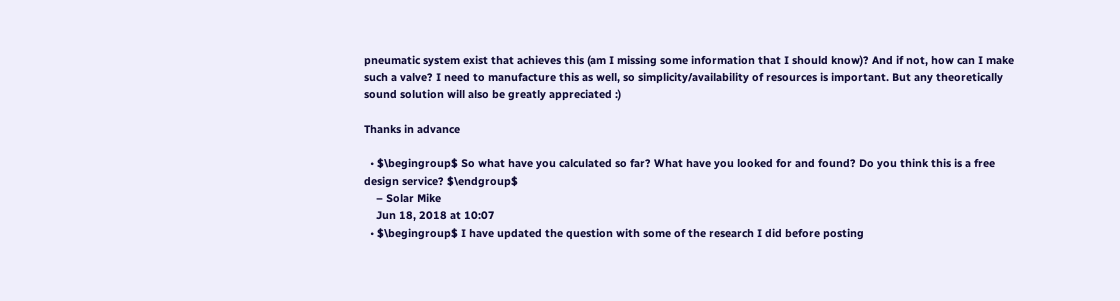pneumatic system exist that achieves this (am I missing some information that I should know)? And if not, how can I make such a valve? I need to manufacture this as well, so simplicity/availability of resources is important. But any theoretically sound solution will also be greatly appreciated :)

Thanks in advance

  • $\begingroup$ So what have you calculated so far? What have you looked for and found? Do you think this is a free design service? $\endgroup$
    – Solar Mike
    Jun 18, 2018 at 10:07
  • $\begingroup$ I have updated the question with some of the research I did before posting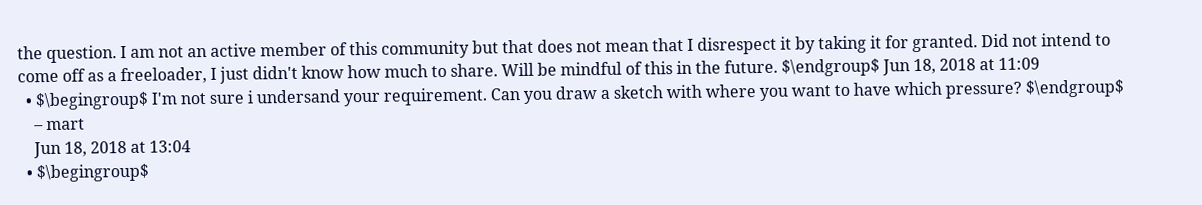the question. I am not an active member of this community but that does not mean that I disrespect it by taking it for granted. Did not intend to come off as a freeloader, I just didn't know how much to share. Will be mindful of this in the future. $\endgroup$ Jun 18, 2018 at 11:09
  • $\begingroup$ I'm not sure i undersand your requirement. Can you draw a sketch with where you want to have which pressure? $\endgroup$
    – mart
    Jun 18, 2018 at 13:04
  • $\begingroup$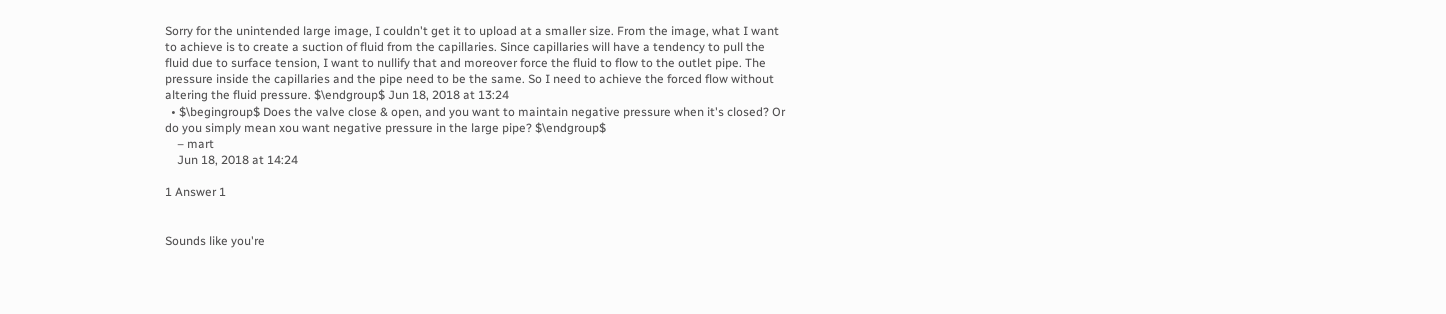Sorry for the unintended large image, I couldn't get it to upload at a smaller size. From the image, what I want to achieve is to create a suction of fluid from the capillaries. Since capillaries will have a tendency to pull the fluid due to surface tension, I want to nullify that and moreover force the fluid to flow to the outlet pipe. The pressure inside the capillaries and the pipe need to be the same. So I need to achieve the forced flow without altering the fluid pressure. $\endgroup$ Jun 18, 2018 at 13:24
  • $\begingroup$ Does the valve close & open, and you want to maintain negative pressure when it's closed? Or do you simply mean xou want negative pressure in the large pipe? $\endgroup$
    – mart
    Jun 18, 2018 at 14:24

1 Answer 1


Sounds like you're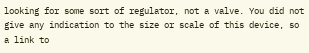looking for some sort of regulator, not a valve. You did not give any indication to the size or scale of this device, so a link to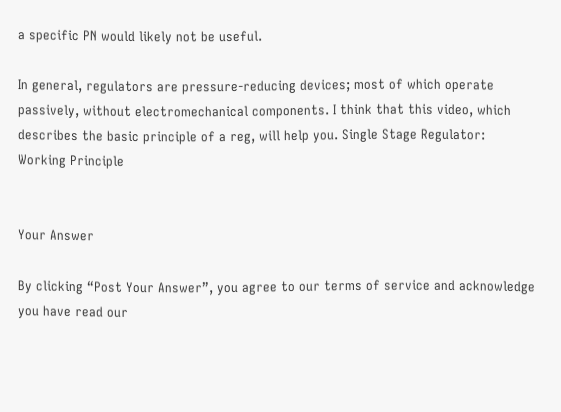a specific PN would likely not be useful.

In general, regulators are pressure-reducing devices; most of which operate passively, without electromechanical components. I think that this video, which describes the basic principle of a reg, will help you. Single Stage Regulator: Working Principle


Your Answer

By clicking “Post Your Answer”, you agree to our terms of service and acknowledge you have read our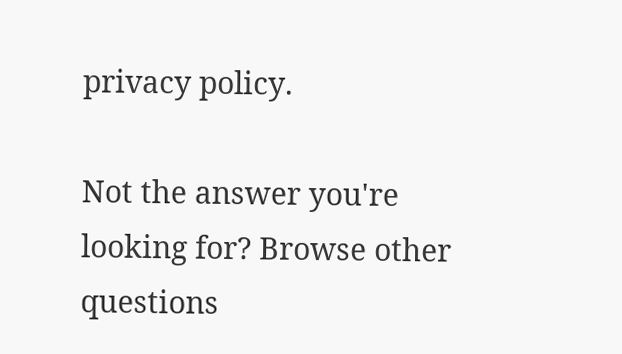privacy policy.

Not the answer you're looking for? Browse other questions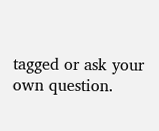tagged or ask your own question.